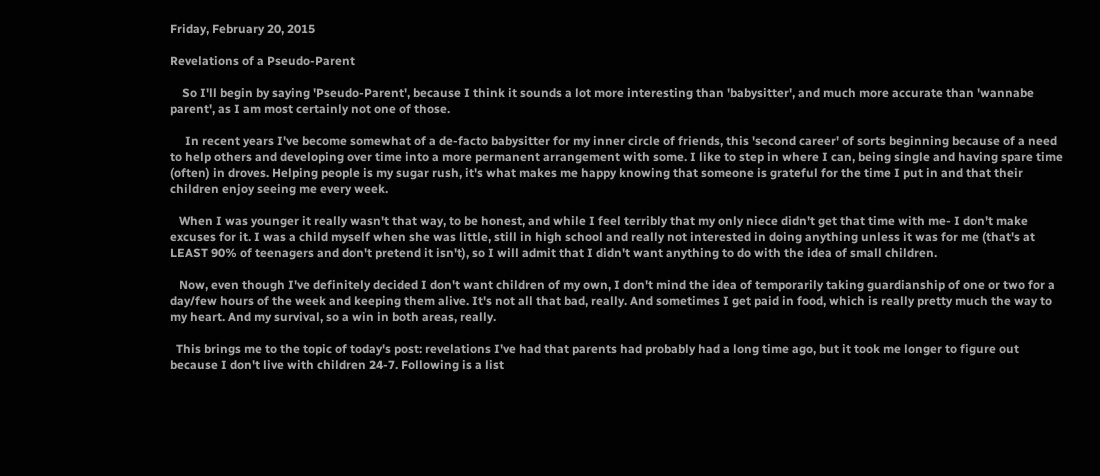Friday, February 20, 2015

Revelations of a Pseudo-Parent

    So I'll begin by saying 'Pseudo-Parent', because I think it sounds a lot more interesting than 'babysitter', and much more accurate than 'wannabe parent', as I am most certainly not one of those.

     In recent years I've become somewhat of a de-facto babysitter for my inner circle of friends, this 'second career' of sorts beginning because of a need to help others and developing over time into a more permanent arrangement with some. I like to step in where I can, being single and having spare time (often) in droves. Helping people is my sugar rush, it's what makes me happy knowing that someone is grateful for the time I put in and that their children enjoy seeing me every week.

   When I was younger it really wasn't that way, to be honest, and while I feel terribly that my only niece didn't get that time with me- I don't make excuses for it. I was a child myself when she was little, still in high school and really not interested in doing anything unless it was for me (that's at LEAST 90% of teenagers and don't pretend it isn't), so I will admit that I didn't want anything to do with the idea of small children.

   Now, even though I've definitely decided I don't want children of my own, I don't mind the idea of temporarily taking guardianship of one or two for a day/few hours of the week and keeping them alive. It's not all that bad, really. And sometimes I get paid in food, which is really pretty much the way to my heart. And my survival, so a win in both areas, really.

  This brings me to the topic of today's post: revelations I've had that parents had probably had a long time ago, but it took me longer to figure out because I don't live with children 24-7. Following is a list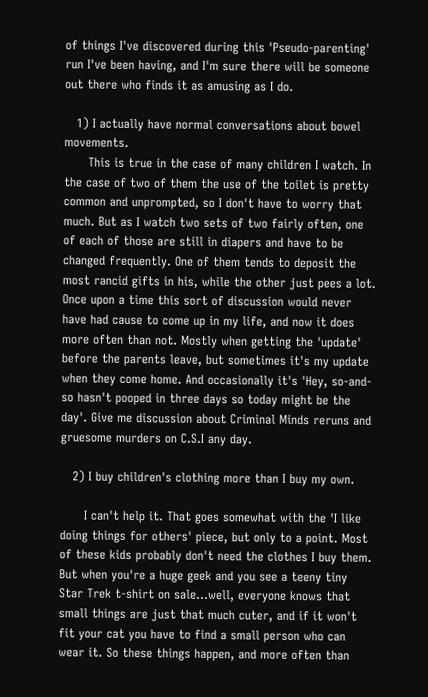of things I've discovered during this 'Pseudo-parenting' run I've been having, and I'm sure there will be someone out there who finds it as amusing as I do.

   1) I actually have normal conversations about bowel movements.
      This is true in the case of many children I watch. In the case of two of them the use of the toilet is pretty common and unprompted, so I don't have to worry that much. But as I watch two sets of two fairly often, one of each of those are still in diapers and have to be changed frequently. One of them tends to deposit the most rancid gifts in his, while the other just pees a lot. Once upon a time this sort of discussion would never have had cause to come up in my life, and now it does more often than not. Mostly when getting the 'update' before the parents leave, but sometimes it's my update when they come home. And occasionally it's 'Hey, so-and-so hasn't pooped in three days so today might be the day'. Give me discussion about Criminal Minds reruns and gruesome murders on C.S.I any day.

   2) I buy children's clothing more than I buy my own.

      I can't help it. That goes somewhat with the 'I like doing things for others' piece, but only to a point. Most of these kids probably don't need the clothes I buy them. But when you're a huge geek and you see a teeny tiny Star Trek t-shirt on sale...well, everyone knows that small things are just that much cuter, and if it won't fit your cat you have to find a small person who can wear it. So these things happen, and more often than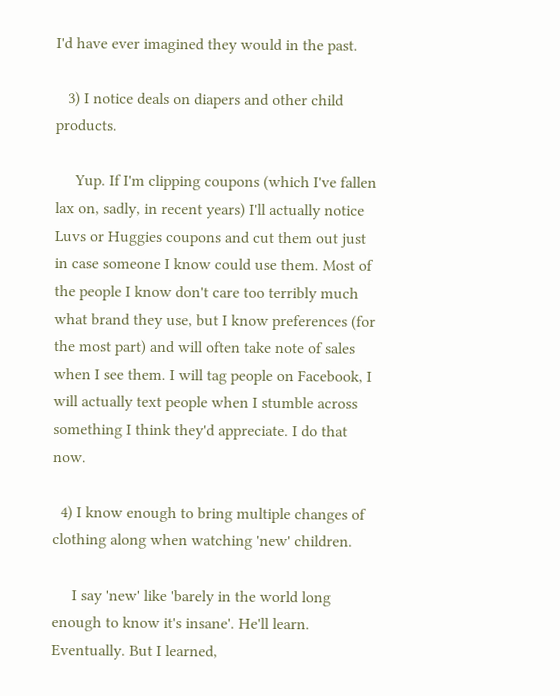I'd have ever imagined they would in the past.

   3) I notice deals on diapers and other child products.

     Yup. If I'm clipping coupons (which I've fallen lax on, sadly, in recent years) I'll actually notice Luvs or Huggies coupons and cut them out just in case someone I know could use them. Most of the people I know don't care too terribly much what brand they use, but I know preferences (for the most part) and will often take note of sales when I see them. I will tag people on Facebook, I will actually text people when I stumble across something I think they'd appreciate. I do that now.

  4) I know enough to bring multiple changes of clothing along when watching 'new' children.

     I say 'new' like 'barely in the world long enough to know it's insane'. He'll learn. Eventually. But I learned,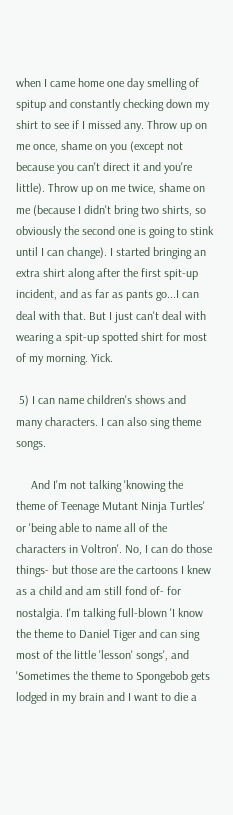when I came home one day smelling of spitup and constantly checking down my shirt to see if I missed any. Throw up on me once, shame on you (except not because you can't direct it and you're little). Throw up on me twice, shame on me (because I didn't bring two shirts, so obviously the second one is going to stink until I can change). I started bringing an extra shirt along after the first spit-up incident, and as far as pants go...I can deal with that. But I just can't deal with wearing a spit-up spotted shirt for most of my morning. Yick.

 5) I can name children's shows and many characters. I can also sing theme songs.

     And I'm not talking 'knowing the theme of Teenage Mutant Ninja Turtles' or 'being able to name all of the characters in Voltron'. No, I can do those things- but those are the cartoons I knew as a child and am still fond of- for nostalgia. I'm talking full-blown 'I know the theme to Daniel Tiger and can sing most of the little 'lesson' songs', and 'Sometimes the theme to Spongebob gets lodged in my brain and I want to die a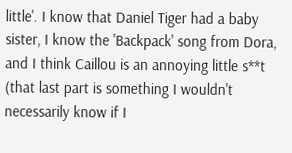little'. I know that Daniel Tiger had a baby sister, I know the 'Backpack' song from Dora, and I think Caillou is an annoying little s**t (that last part is something I wouldn't necessarily know if I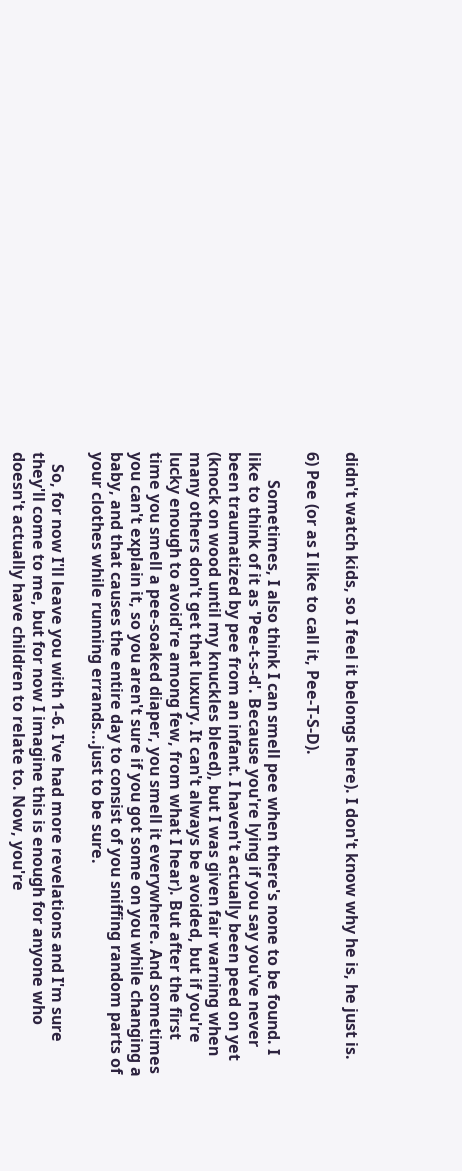didn't watch kids, so I feel it belongs here). I don't know why he is, he just is.

6) Pee (or as I like to call it, Pee-T-S-D).

       Sometimes, I also think I can smell pee when there's none to be found. I like to think of it as 'Pee-t-s-d'. Because you're lying if you say you've never been traumatized by pee from an infant. I haven't actually been peed on yet (knock on wood until my knuckles bleed), but I was given fair warning when many others don't get that luxury. It can't always be avoided, but if you're lucky enough to avoid're among few, from what I hear). But after the first time you smell a pee-soaked diaper, you smell it everywhere. And sometimes you can't explain it, so you aren't sure if you got some on you while changing a baby, and that causes the entire day to consist of you sniffing random parts of your clothes while running errands...just to be sure.

   So, for now I'll leave you with 1-6. I've had more revelations and I'm sure they'll come to me, but for now I imagine this is enough for anyone who doesn't actually have children to relate to. Now, you're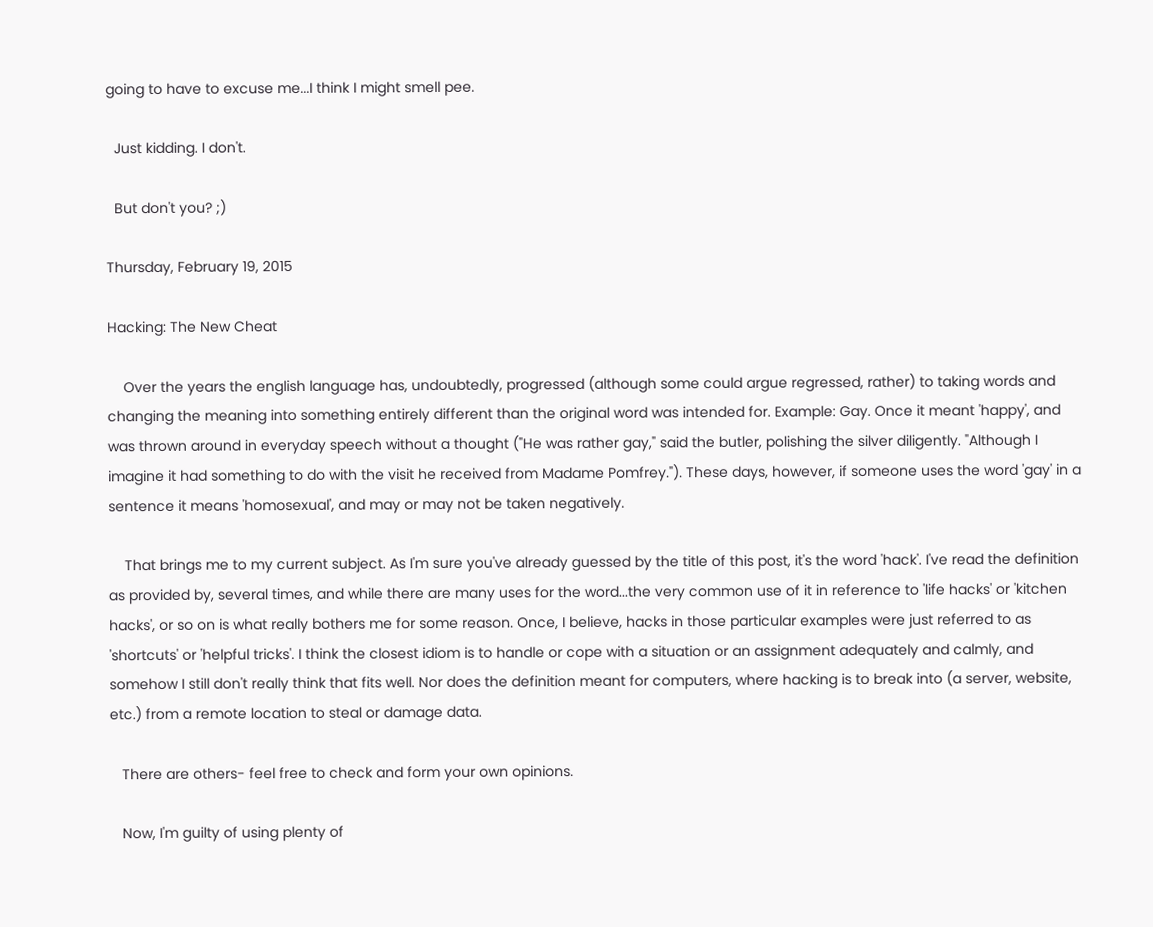going to have to excuse me...I think I might smell pee.

  Just kidding. I don't.

  But don't you? ;)

Thursday, February 19, 2015

Hacking: The New Cheat

    Over the years the english language has, undoubtedly, progressed (although some could argue regressed, rather) to taking words and changing the meaning into something entirely different than the original word was intended for. Example: Gay. Once it meant 'happy', and was thrown around in everyday speech without a thought ("He was rather gay," said the butler, polishing the silver diligently. "Although I imagine it had something to do with the visit he received from Madame Pomfrey."). These days, however, if someone uses the word 'gay' in a sentence it means 'homosexual', and may or may not be taken negatively.

    That brings me to my current subject. As I'm sure you've already guessed by the title of this post, it's the word 'hack'. I've read the definition as provided by, several times, and while there are many uses for the word...the very common use of it in reference to 'life hacks' or 'kitchen hacks', or so on is what really bothers me for some reason. Once, I believe, hacks in those particular examples were just referred to as 'shortcuts' or 'helpful tricks'. I think the closest idiom is to handle or cope with a situation or an assignment adequately and calmly, and somehow I still don't really think that fits well. Nor does the definition meant for computers, where hacking is to break into (a server, website, etc.) from a remote location to steal or damage data.

   There are others- feel free to check and form your own opinions.

   Now, I'm guilty of using plenty of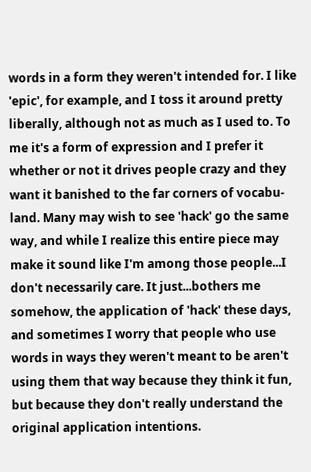words in a form they weren't intended for. I like 'epic', for example, and I toss it around pretty liberally, although not as much as I used to. To me it's a form of expression and I prefer it whether or not it drives people crazy and they want it banished to the far corners of vocabu-land. Many may wish to see 'hack' go the same way, and while I realize this entire piece may make it sound like I'm among those people...I don't necessarily care. It just...bothers me somehow, the application of 'hack' these days, and sometimes I worry that people who use words in ways they weren't meant to be aren't using them that way because they think it fun, but because they don't really understand the original application intentions.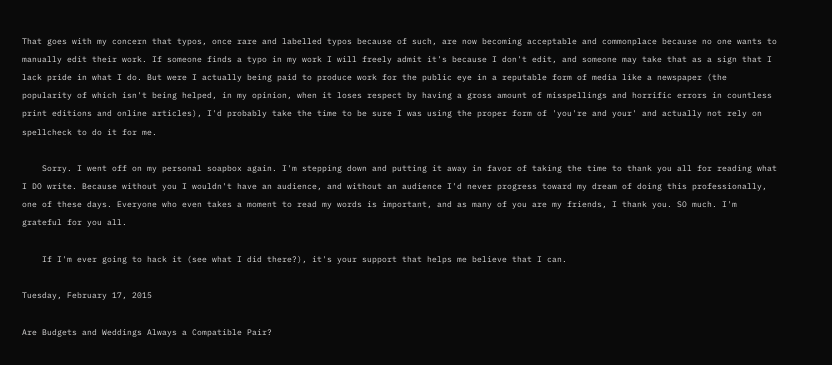That goes with my concern that typos, once rare and labelled typos because of such, are now becoming acceptable and commonplace because no one wants to manually edit their work. If someone finds a typo in my work I will freely admit it's because I don't edit, and someone may take that as a sign that I lack pride in what I do. But were I actually being paid to produce work for the public eye in a reputable form of media like a newspaper (the popularity of which isn't being helped, in my opinion, when it loses respect by having a gross amount of misspellings and horrific errors in countless print editions and online articles), I'd probably take the time to be sure I was using the proper form of 'you're and your' and actually not rely on spellcheck to do it for me.

    Sorry. I went off on my personal soapbox again. I'm stepping down and putting it away in favor of taking the time to thank you all for reading what I DO write. Because without you I wouldn't have an audience, and without an audience I'd never progress toward my dream of doing this professionally, one of these days. Everyone who even takes a moment to read my words is important, and as many of you are my friends, I thank you. SO much. I'm grateful for you all.

    If I'm ever going to hack it (see what I did there?), it's your support that helps me believe that I can.

Tuesday, February 17, 2015

Are Budgets and Weddings Always a Compatible Pair?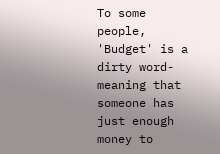To some people, 'Budget' is a dirty word- meaning that someone has just enough money to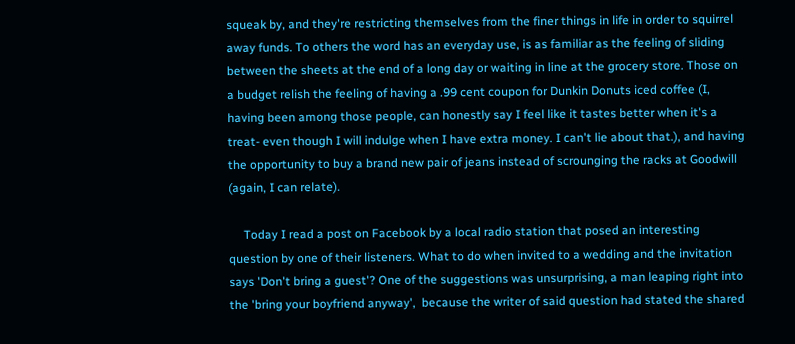squeak by, and they're restricting themselves from the finer things in life in order to squirrel away funds. To others the word has an everyday use, is as familiar as the feeling of sliding between the sheets at the end of a long day or waiting in line at the grocery store. Those on a budget relish the feeling of having a .99 cent coupon for Dunkin Donuts iced coffee (I, having been among those people, can honestly say I feel like it tastes better when it's a treat- even though I will indulge when I have extra money. I can't lie about that.), and having the opportunity to buy a brand new pair of jeans instead of scrounging the racks at Goodwill (again, I can relate).

     Today I read a post on Facebook by a local radio station that posed an interesting question by one of their listeners. What to do when invited to a wedding and the invitation says 'Don't bring a guest'? One of the suggestions was unsurprising, a man leaping right into the 'bring your boyfriend anyway',  because the writer of said question had stated the shared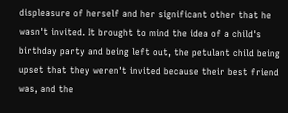displeasure of herself and her significant other that he wasn't invited. It brought to mind the idea of a child's birthday party and being left out, the petulant child being upset that they weren't invited because their best friend was, and the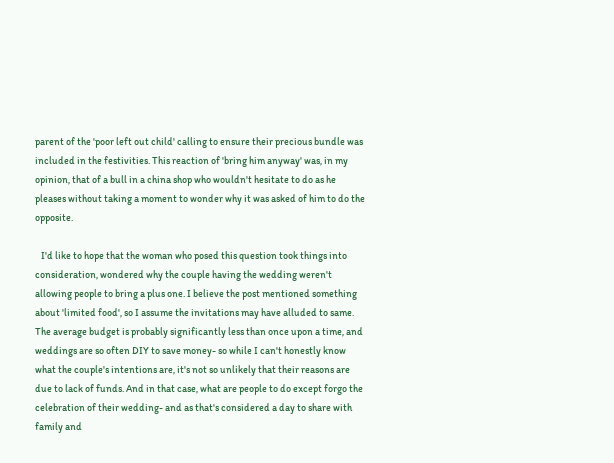parent of the 'poor left out child' calling to ensure their precious bundle was included in the festivities. This reaction of 'bring him anyway' was, in my opinion, that of a bull in a china shop who wouldn't hesitate to do as he pleases without taking a moment to wonder why it was asked of him to do the opposite.

   I'd like to hope that the woman who posed this question took things into consideration, wondered why the couple having the wedding weren't allowing people to bring a plus one. I believe the post mentioned something about 'limited food', so I assume the invitations may have alluded to same. The average budget is probably significantly less than once upon a time, and weddings are so often DIY to save money- so while I can't honestly know what the couple's intentions are, it's not so unlikely that their reasons are due to lack of funds. And in that case, what are people to do except forgo the celebration of their wedding- and as that's considered a day to share with family and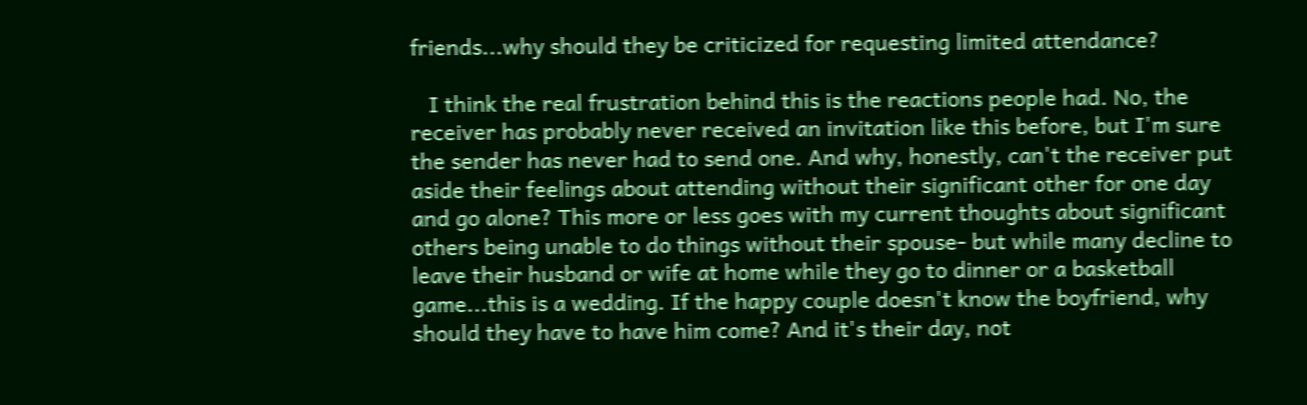friends...why should they be criticized for requesting limited attendance?

   I think the real frustration behind this is the reactions people had. No, the receiver has probably never received an invitation like this before, but I'm sure the sender has never had to send one. And why, honestly, can't the receiver put aside their feelings about attending without their significant other for one day and go alone? This more or less goes with my current thoughts about significant others being unable to do things without their spouse- but while many decline to leave their husband or wife at home while they go to dinner or a basketball game...this is a wedding. If the happy couple doesn't know the boyfriend, why should they have to have him come? And it's their day, not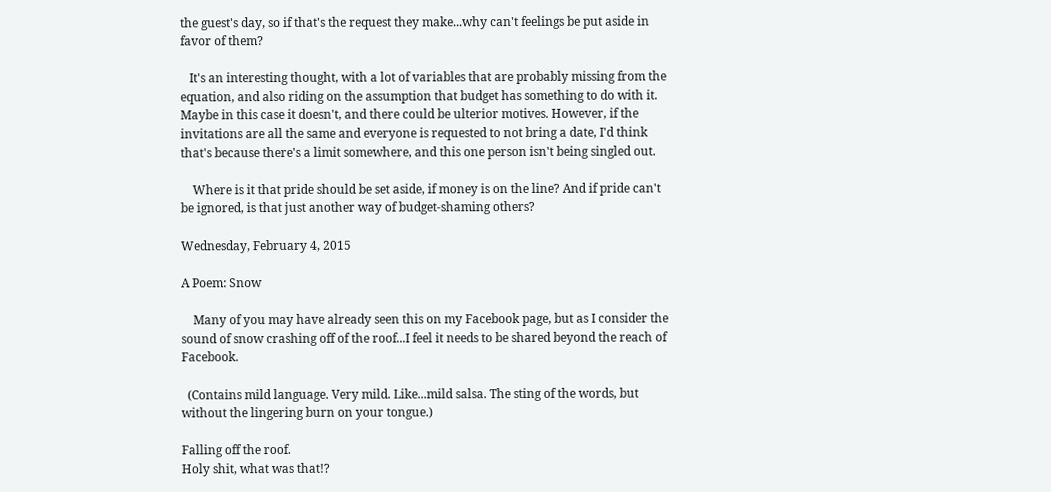the guest's day, so if that's the request they make...why can't feelings be put aside in favor of them?

   It's an interesting thought, with a lot of variables that are probably missing from the equation, and also riding on the assumption that budget has something to do with it. Maybe in this case it doesn't, and there could be ulterior motives. However, if the invitations are all the same and everyone is requested to not bring a date, I'd think that's because there's a limit somewhere, and this one person isn't being singled out.

    Where is it that pride should be set aside, if money is on the line? And if pride can't be ignored, is that just another way of budget-shaming others?

Wednesday, February 4, 2015

A Poem: Snow

    Many of you may have already seen this on my Facebook page, but as I consider the sound of snow crashing off of the roof...I feel it needs to be shared beyond the reach of Facebook.

  (Contains mild language. Very mild. Like...mild salsa. The sting of the words, but without the lingering burn on your tongue.)

Falling off the roof.
Holy shit, what was that!?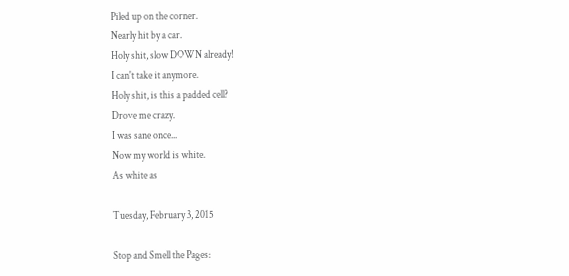Piled up on the corner.
Nearly hit by a car.
Holy shit, slow DOWN already!
I can't take it anymore.
Holy shit, is this a padded cell?
Drove me crazy.
I was sane once...
Now my world is white.
As white as

Tuesday, February 3, 2015

Stop and Smell the Pages: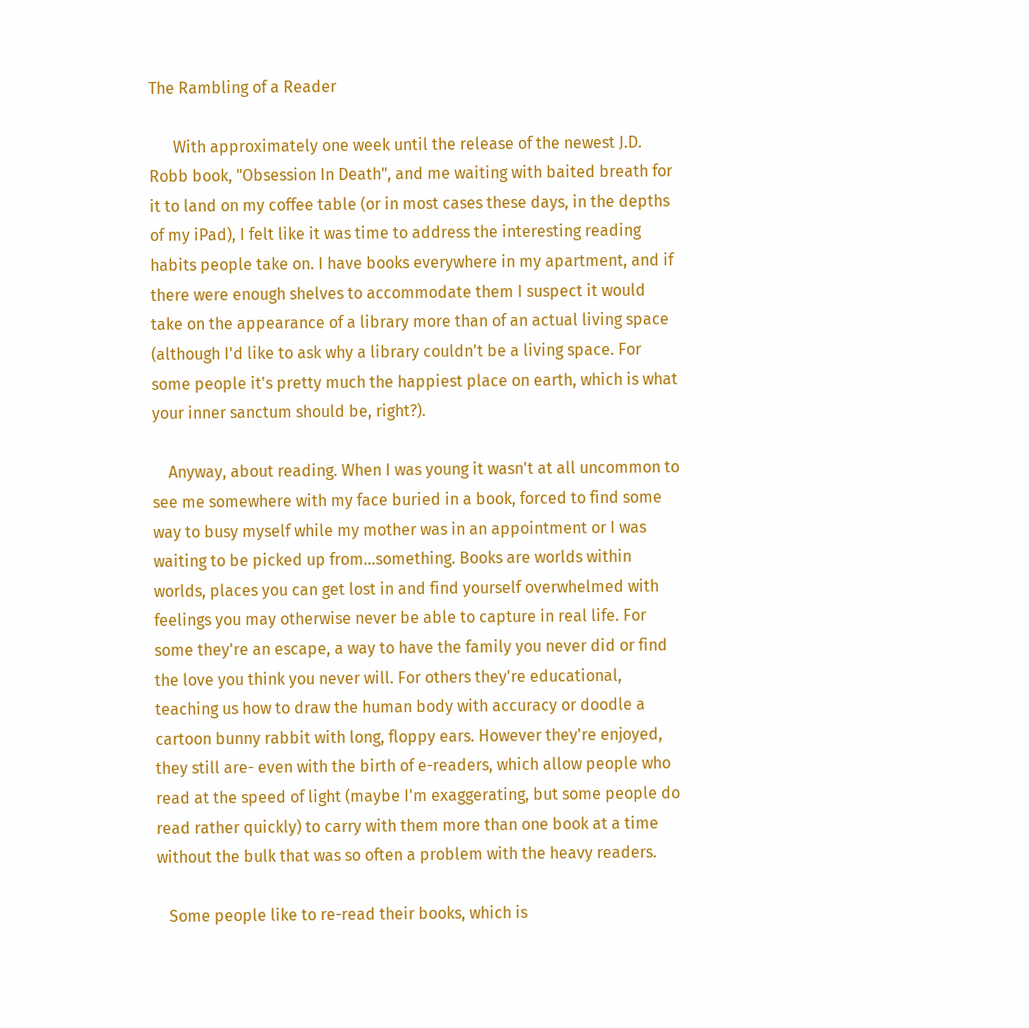The Rambling of a Reader

      With approximately one week until the release of the newest J.D. Robb book, "Obsession In Death", and me waiting with baited breath for it to land on my coffee table (or in most cases these days, in the depths of my iPad), I felt like it was time to address the interesting reading habits people take on. I have books everywhere in my apartment, and if there were enough shelves to accommodate them I suspect it would take on the appearance of a library more than of an actual living space (although I'd like to ask why a library couldn't be a living space. For some people it's pretty much the happiest place on earth, which is what your inner sanctum should be, right?).

    Anyway, about reading. When I was young it wasn't at all uncommon to see me somewhere with my face buried in a book, forced to find some way to busy myself while my mother was in an appointment or I was waiting to be picked up from...something. Books are worlds within worlds, places you can get lost in and find yourself overwhelmed with feelings you may otherwise never be able to capture in real life. For some they're an escape, a way to have the family you never did or find the love you think you never will. For others they're educational, teaching us how to draw the human body with accuracy or doodle a cartoon bunny rabbit with long, floppy ears. However they're enjoyed, they still are- even with the birth of e-readers, which allow people who read at the speed of light (maybe I'm exaggerating, but some people do read rather quickly) to carry with them more than one book at a time without the bulk that was so often a problem with the heavy readers.

   Some people like to re-read their books, which is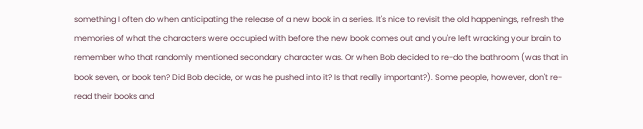something I often do when anticipating the release of a new book in a series. It's nice to revisit the old happenings, refresh the memories of what the characters were occupied with before the new book comes out and you're left wracking your brain to remember who that randomly mentioned secondary character was. Or when Bob decided to re-do the bathroom (was that in book seven, or book ten? Did Bob decide, or was he pushed into it? Is that really important?). Some people, however, don't re-read their books and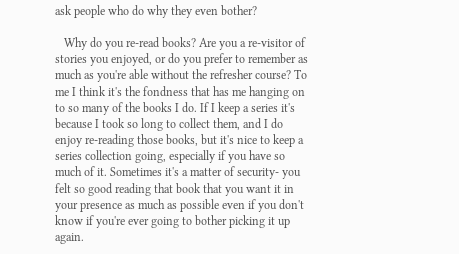ask people who do why they even bother?

   Why do you re-read books? Are you a re-visitor of stories you enjoyed, or do you prefer to remember as much as you're able without the refresher course? To me I think it's the fondness that has me hanging on to so many of the books I do. If I keep a series it's because I took so long to collect them, and I do enjoy re-reading those books, but it's nice to keep a series collection going, especially if you have so much of it. Sometimes it's a matter of security- you felt so good reading that book that you want it in your presence as much as possible even if you don't know if you're ever going to bother picking it up again.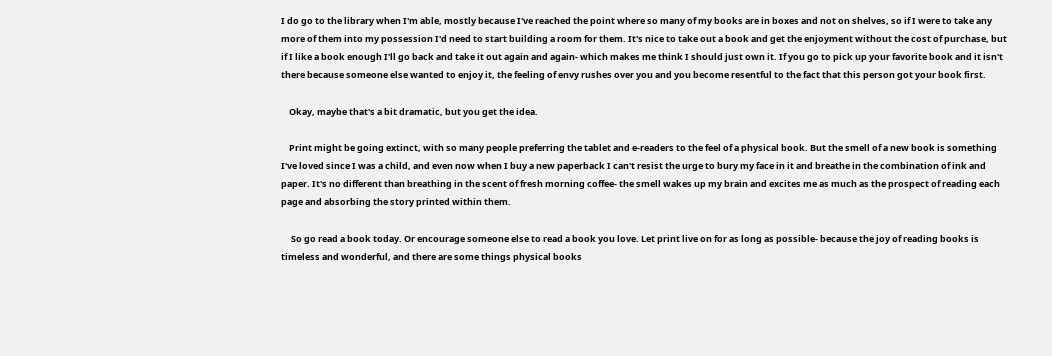I do go to the library when I'm able, mostly because I've reached the point where so many of my books are in boxes and not on shelves, so if I were to take any more of them into my possession I'd need to start building a room for them. It's nice to take out a book and get the enjoyment without the cost of purchase, but if I like a book enough I'll go back and take it out again and again- which makes me think I should just own it. If you go to pick up your favorite book and it isn't there because someone else wanted to enjoy it, the feeling of envy rushes over you and you become resentful to the fact that this person got your book first.

    Okay, maybe that's a bit dramatic, but you get the idea.

    Print might be going extinct, with so many people preferring the tablet and e-readers to the feel of a physical book. But the smell of a new book is something I've loved since I was a child, and even now when I buy a new paperback I can't resist the urge to bury my face in it and breathe in the combination of ink and paper. It's no different than breathing in the scent of fresh morning coffee- the smell wakes up my brain and excites me as much as the prospect of reading each page and absorbing the story printed within them.

     So go read a book today. Or encourage someone else to read a book you love. Let print live on for as long as possible- because the joy of reading books is timeless and wonderful, and there are some things physical books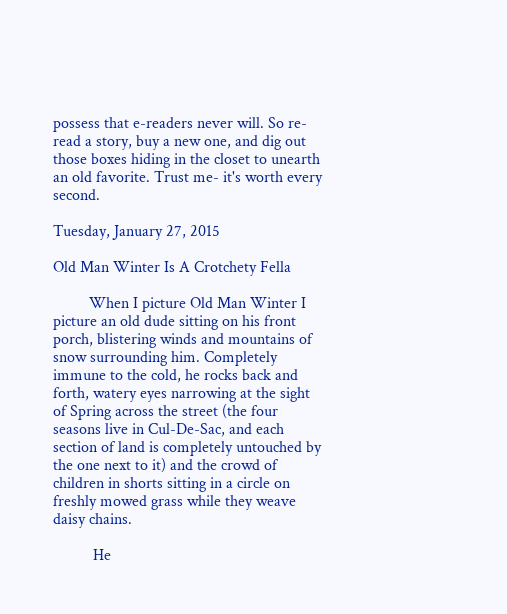possess that e-readers never will. So re-read a story, buy a new one, and dig out those boxes hiding in the closet to unearth an old favorite. Trust me- it's worth every second.

Tuesday, January 27, 2015

Old Man Winter Is A Crotchety Fella

         When I picture Old Man Winter I picture an old dude sitting on his front porch, blistering winds and mountains of snow surrounding him. Completely immune to the cold, he rocks back and forth, watery eyes narrowing at the sight of Spring across the street (the four seasons live in Cul-De-Sac, and each section of land is completely untouched by the one next to it) and the crowd of children in shorts sitting in a circle on freshly mowed grass while they weave daisy chains.

          He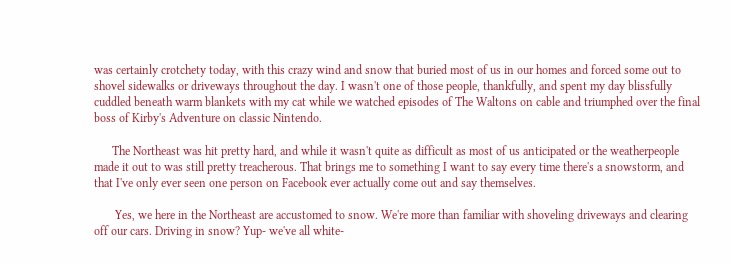was certainly crotchety today, with this crazy wind and snow that buried most of us in our homes and forced some out to shovel sidewalks or driveways throughout the day. I wasn't one of those people, thankfully, and spent my day blissfully cuddled beneath warm blankets with my cat while we watched episodes of The Waltons on cable and triumphed over the final boss of Kirby's Adventure on classic Nintendo.

      The Northeast was hit pretty hard, and while it wasn't quite as difficult as most of us anticipated or the weatherpeople made it out to was still pretty treacherous. That brings me to something I want to say every time there's a snowstorm, and that I've only ever seen one person on Facebook ever actually come out and say themselves.

       Yes, we here in the Northeast are accustomed to snow. We're more than familiar with shoveling driveways and clearing off our cars. Driving in snow? Yup- we've all white-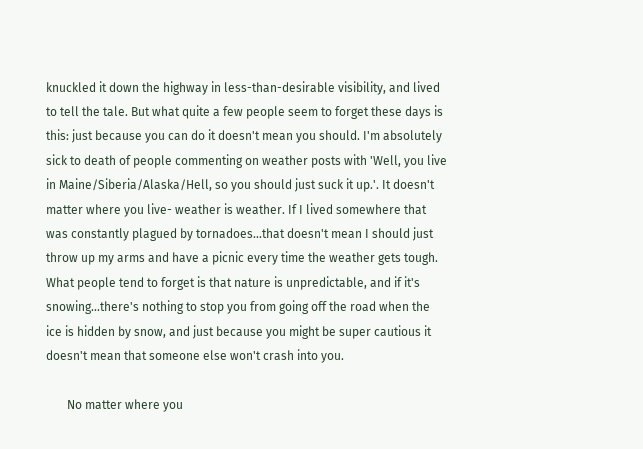knuckled it down the highway in less-than-desirable visibility, and lived to tell the tale. But what quite a few people seem to forget these days is this: just because you can do it doesn't mean you should. I'm absolutely sick to death of people commenting on weather posts with 'Well, you live in Maine/Siberia/Alaska/Hell, so you should just suck it up.'. It doesn't matter where you live- weather is weather. If I lived somewhere that was constantly plagued by tornadoes...that doesn't mean I should just throw up my arms and have a picnic every time the weather gets tough. What people tend to forget is that nature is unpredictable, and if it's snowing...there's nothing to stop you from going off the road when the ice is hidden by snow, and just because you might be super cautious it doesn't mean that someone else won't crash into you.

       No matter where you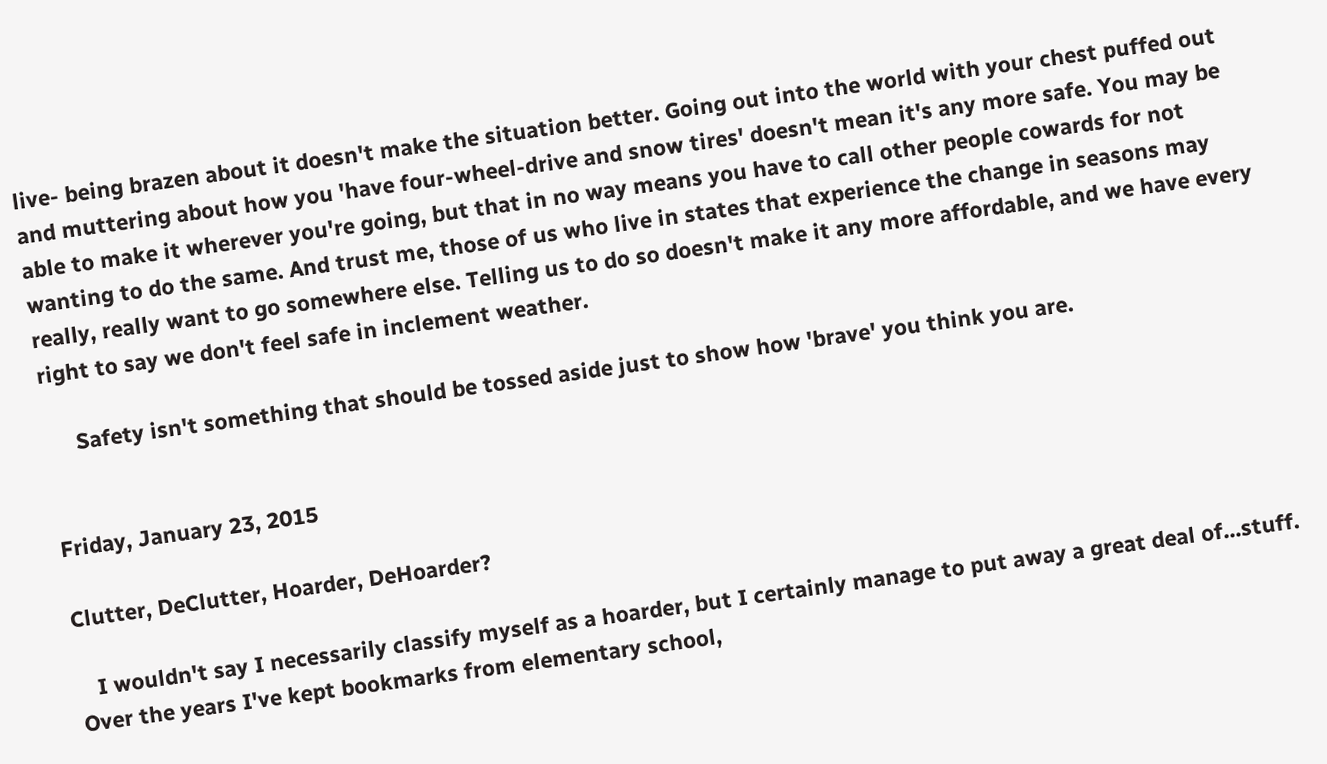live- being brazen about it doesn't make the situation better. Going out into the world with your chest puffed out and muttering about how you 'have four-wheel-drive and snow tires' doesn't mean it's any more safe. You may be able to make it wherever you're going, but that in no way means you have to call other people cowards for not wanting to do the same. And trust me, those of us who live in states that experience the change in seasons may really, really want to go somewhere else. Telling us to do so doesn't make it any more affordable, and we have every right to say we don't feel safe in inclement weather.

     Safety isn't something that should be tossed aside just to show how 'brave' you think you are.


Friday, January 23, 2015

Clutter, DeClutter, Hoarder, DeHoarder?

   I wouldn't say I necessarily classify myself as a hoarder, but I certainly manage to put away a great deal of...stuff. Over the years I've kept bookmarks from elementary school,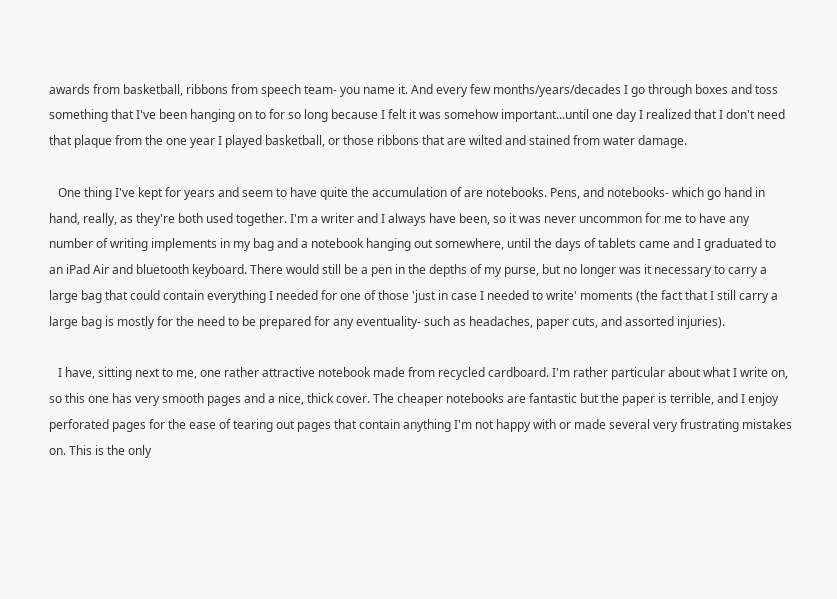awards from basketball, ribbons from speech team- you name it. And every few months/years/decades I go through boxes and toss something that I've been hanging on to for so long because I felt it was somehow important...until one day I realized that I don't need that plaque from the one year I played basketball, or those ribbons that are wilted and stained from water damage.

   One thing I've kept for years and seem to have quite the accumulation of are notebooks. Pens, and notebooks- which go hand in hand, really, as they're both used together. I'm a writer and I always have been, so it was never uncommon for me to have any number of writing implements in my bag and a notebook hanging out somewhere, until the days of tablets came and I graduated to an iPad Air and bluetooth keyboard. There would still be a pen in the depths of my purse, but no longer was it necessary to carry a large bag that could contain everything I needed for one of those 'just in case I needed to write' moments (the fact that I still carry a large bag is mostly for the need to be prepared for any eventuality- such as headaches, paper cuts, and assorted injuries).

   I have, sitting next to me, one rather attractive notebook made from recycled cardboard. I'm rather particular about what I write on, so this one has very smooth pages and a nice, thick cover. The cheaper notebooks are fantastic but the paper is terrible, and I enjoy perforated pages for the ease of tearing out pages that contain anything I'm not happy with or made several very frustrating mistakes on. This is the only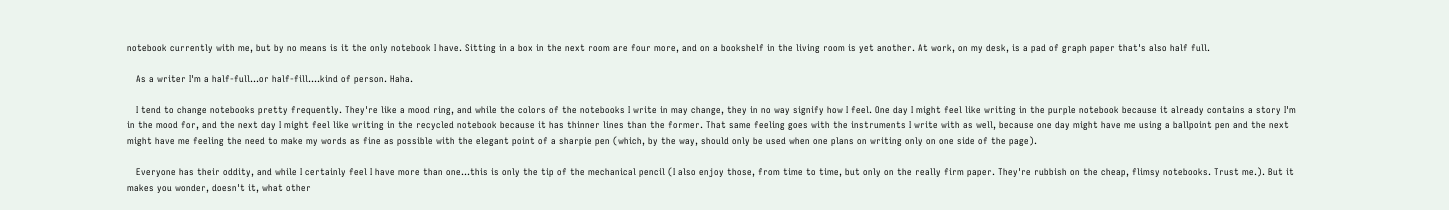notebook currently with me, but by no means is it the only notebook I have. Sitting in a box in the next room are four more, and on a bookshelf in the living room is yet another. At work, on my desk, is a pad of graph paper that's also half full.

   As a writer I'm a half-full...or half-fill....kind of person. Haha.

   I tend to change notebooks pretty frequently. They're like a mood ring, and while the colors of the notebooks I write in may change, they in no way signify how I feel. One day I might feel like writing in the purple notebook because it already contains a story I'm in the mood for, and the next day I might feel like writing in the recycled notebook because it has thinner lines than the former. That same feeling goes with the instruments I write with as well, because one day might have me using a ballpoint pen and the next might have me feeling the need to make my words as fine as possible with the elegant point of a sharpie pen (which, by the way, should only be used when one plans on writing only on one side of the page).

   Everyone has their oddity, and while I certainly feel I have more than one...this is only the tip of the mechanical pencil (I also enjoy those, from time to time, but only on the really firm paper. They're rubbish on the cheap, flimsy notebooks. Trust me.). But it makes you wonder, doesn't it, what other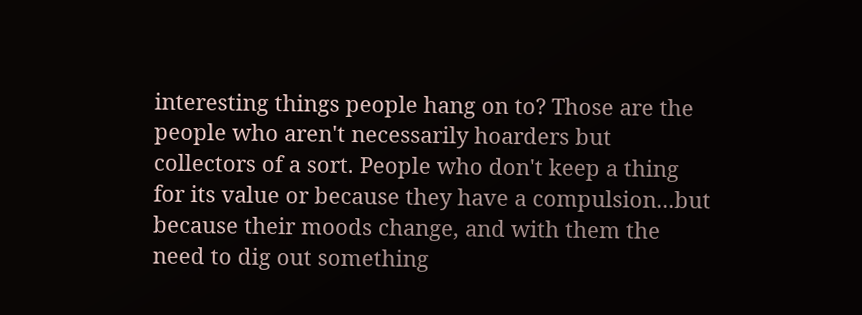interesting things people hang on to? Those are the people who aren't necessarily hoarders but collectors of a sort. People who don't keep a thing for its value or because they have a compulsion...but because their moods change, and with them the need to dig out something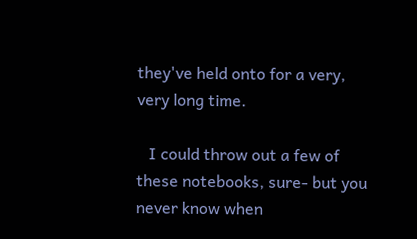they've held onto for a very, very long time.

   I could throw out a few of these notebooks, sure- but you never know when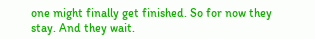one might finally get finished. So for now they stay. And they wait.